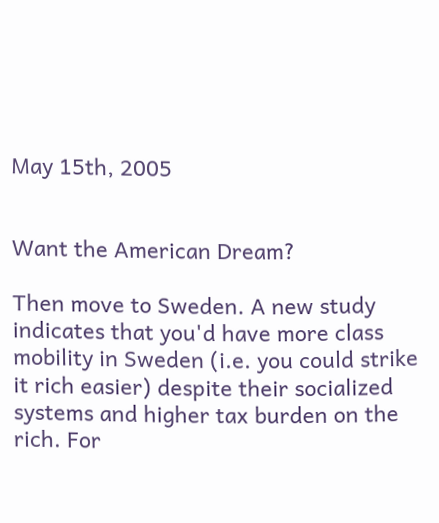May 15th, 2005


Want the American Dream?

Then move to Sweden. A new study indicates that you'd have more class mobility in Sweden (i.e. you could strike it rich easier) despite their socialized systems and higher tax burden on the rich. For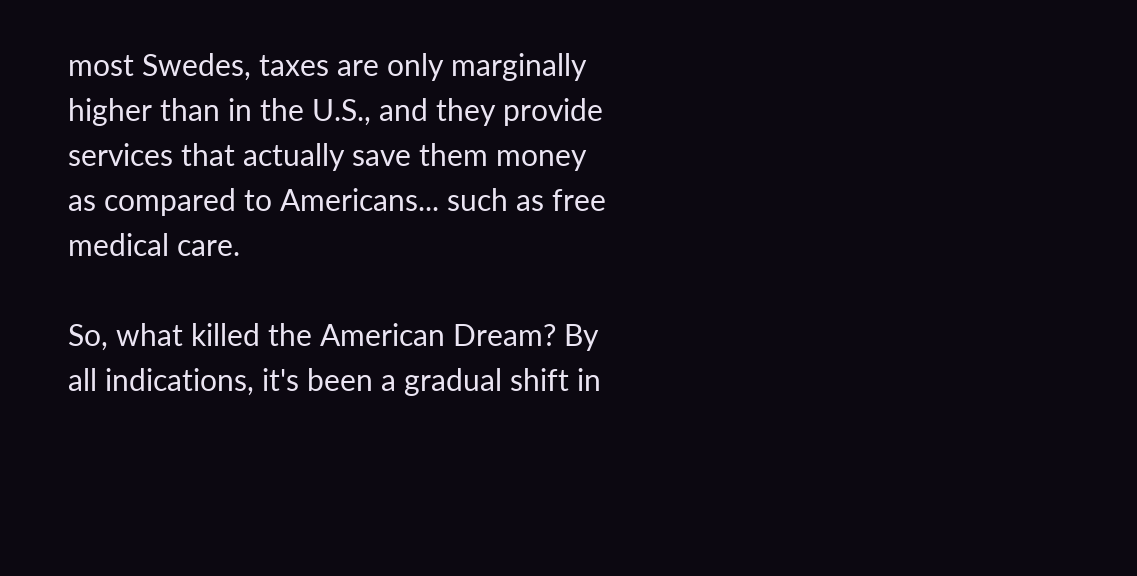most Swedes, taxes are only marginally higher than in the U.S., and they provide services that actually save them money as compared to Americans... such as free medical care.

So, what killed the American Dream? By all indications, it's been a gradual shift in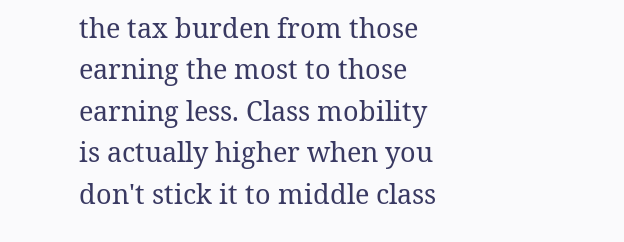the tax burden from those earning the most to those earning less. Class mobility is actually higher when you don't stick it to middle class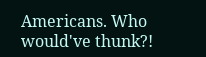Americans. Who would've thunk?!